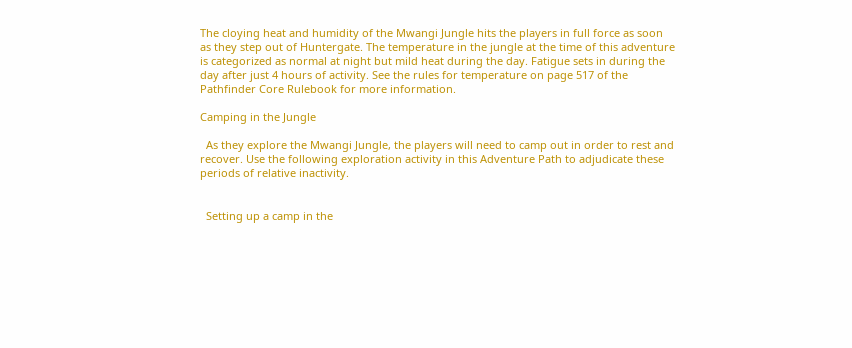The cloying heat and humidity of the Mwangi Jungle hits the players in full force as soon as they step out of Huntergate. The temperature in the jungle at the time of this adventure is categorized as normal at night but mild heat during the day. Fatigue sets in during the day after just 4 hours of activity. See the rules for temperature on page 517 of the Pathfinder Core Rulebook for more information.

Camping in the Jungle

  As they explore the Mwangi Jungle, the players will need to camp out in order to rest and recover. Use the following exploration activity in this Adventure Path to adjudicate these periods of relative inactivity.


  Setting up a camp in the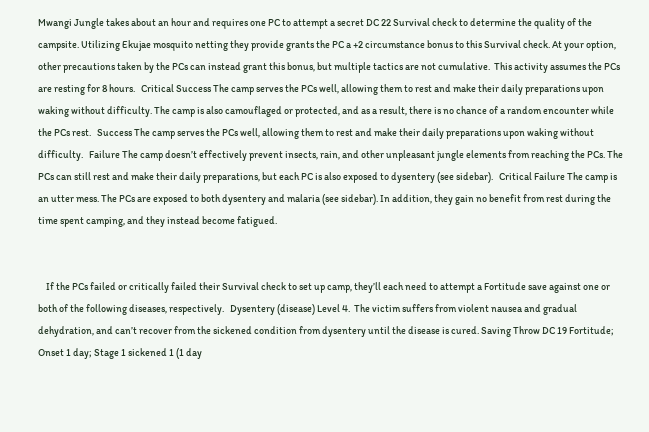Mwangi Jungle takes about an hour and requires one PC to attempt a secret DC 22 Survival check to determine the quality of the campsite. Utilizing Ekujae mosquito netting they provide grants the PC a +2 circumstance bonus to this Survival check. At your option, other precautions taken by the PCs can instead grant this bonus, but multiple tactics are not cumulative.  This activity assumes the PCs are resting for 8 hours.   Critical Success The camp serves the PCs well, allowing them to rest and make their daily preparations upon waking without difficulty. The camp is also camouflaged or protected, and as a result, there is no chance of a random encounter while the PCs rest.   Success The camp serves the PCs well, allowing them to rest and make their daily preparations upon waking without difficulty.   Failure The camp doesn’t effectively prevent insects, rain, and other unpleasant jungle elements from reaching the PCs. The PCs can still rest and make their daily preparations, but each PC is also exposed to dysentery (see sidebar).   Critical Failure The camp is an utter mess. The PCs are exposed to both dysentery and malaria (see sidebar). In addition, they gain no benefit from rest during the time spent camping, and they instead become fatigued.


    If the PCs failed or critically failed their Survival check to set up camp, they’ll each need to attempt a Fortitude save against one or both of the following diseases, respectively.   Dysentery (disease) Level 4.  The victim suffers from violent nausea and gradual dehydration, and can’t recover from the sickened condition from dysentery until the disease is cured. Saving Throw DC 19 Fortitude; Onset 1 day; Stage 1 sickened 1 (1 day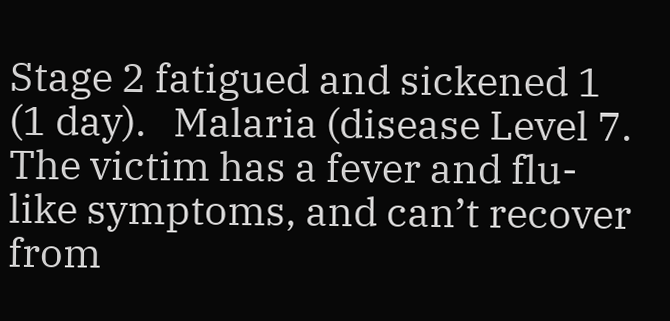Stage 2 fatigued and sickened 1 (1 day).   Malaria (disease Level 7. The victim has a fever and flu-like symptoms, and can’t recover from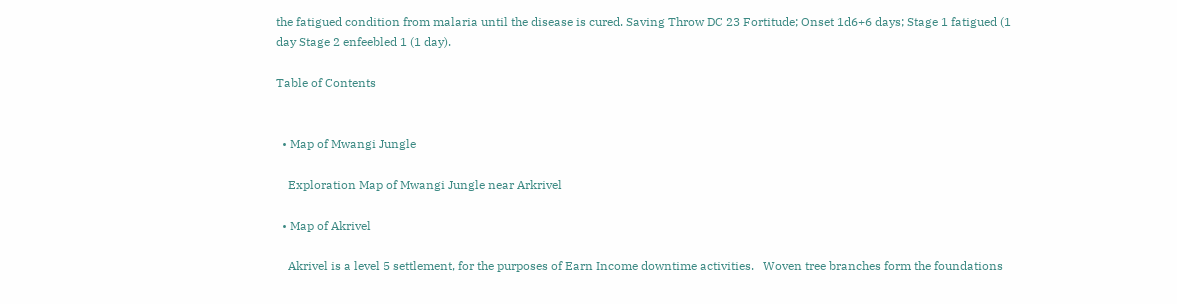the fatigued condition from malaria until the disease is cured. Saving Throw DC 23 Fortitude; Onset 1d6+6 days; Stage 1 fatigued (1 day Stage 2 enfeebled 1 (1 day).

Table of Contents


  • Map of Mwangi Jungle

    Exploration Map of Mwangi Jungle near Arkrivel

  • Map of Akrivel

    Akrivel is a level 5 settlement, for the purposes of Earn Income downtime activities.   Woven tree branches form the foundations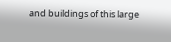and buildings of this large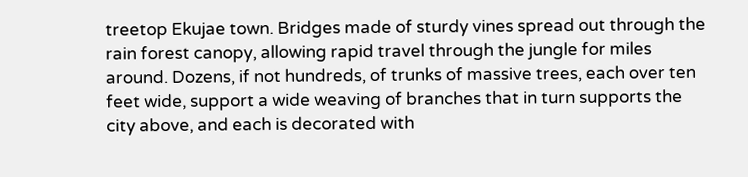treetop Ekujae town. Bridges made of sturdy vines spread out through the rain forest canopy, allowing rapid travel through the jungle for miles around. Dozens, if not hundreds, of trunks of massive trees, each over ten feet wide, support a wide weaving of branches that in turn supports the city above, and each is decorated with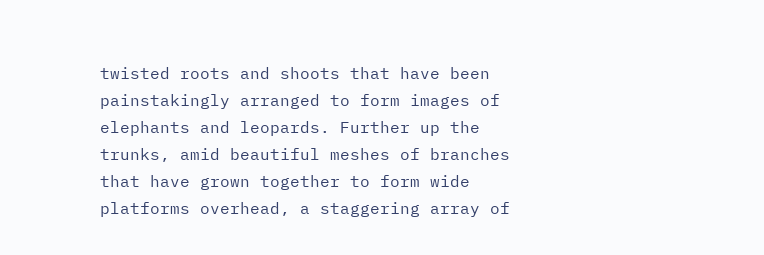twisted roots and shoots that have been painstakingly arranged to form images of elephants and leopards. Further up the trunks, amid beautiful meshes of branches that have grown together to form wide platforms overhead, a staggering array of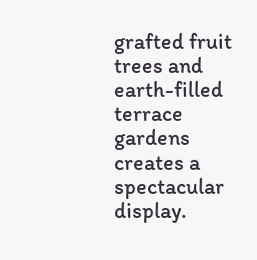grafted fruit trees and earth-filled terrace gardens creates a spectacular display.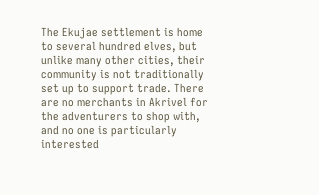The Ekujae settlement is home to several hundred elves, but unlike many other cities, their community is not traditionally set up to support trade. There are no merchants in Akrivel for the adventurers to shop with, and no one is particularly interested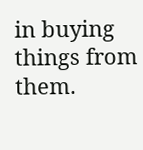in buying things from them.